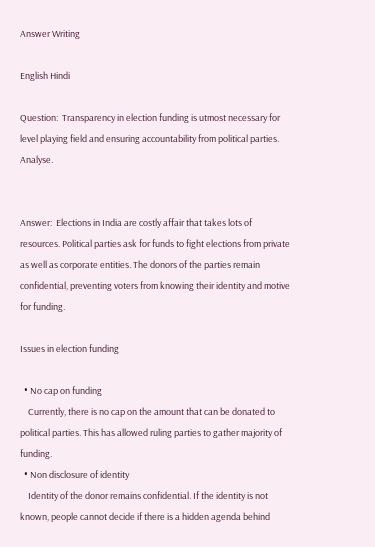Answer Writing

English Hindi

Question:  Transparency in election funding is utmost necessary for level playing field and ensuring accountability from political parties. Analyse.


Answer:  Elections in India are costly affair that takes lots of resources. Political parties ask for funds to fight elections from private as well as corporate entities. The donors of the parties remain confidential, preventing voters from knowing their identity and motive for funding.

Issues in election funding

  • No cap on funding
    Currently, there is no cap on the amount that can be donated to political parties. This has allowed ruling parties to gather majority of funding.
  • Non disclosure of identity
    Identity of the donor remains confidential. If the identity is not known, people cannot decide if there is a hidden agenda behind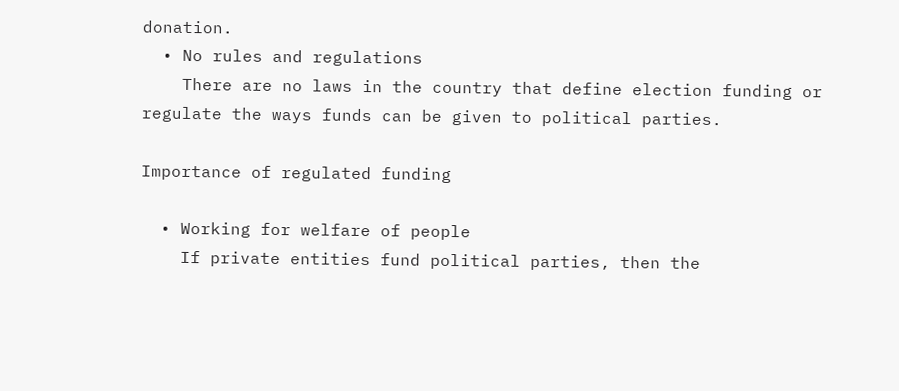donation.
  • No rules and regulations
    There are no laws in the country that define election funding or regulate the ways funds can be given to political parties.

Importance of regulated funding

  • Working for welfare of people
    If private entities fund political parties, then the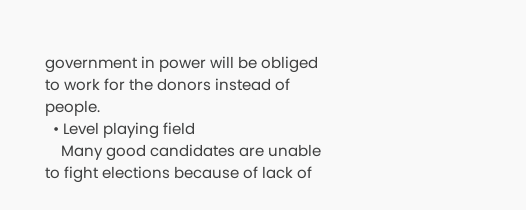government in power will be obliged to work for the donors instead of people.
  • Level playing field
    Many good candidates are unable to fight elections because of lack of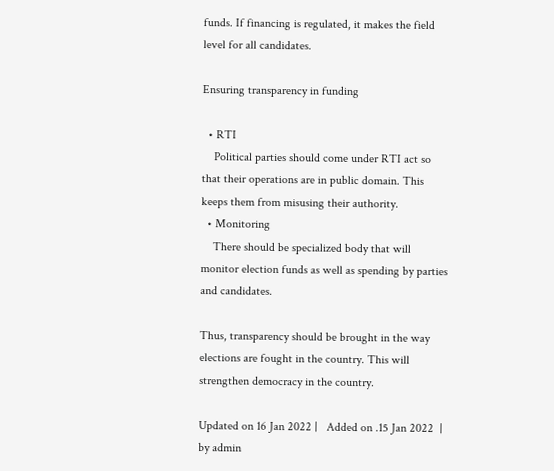funds. If financing is regulated, it makes the field level for all candidates.

Ensuring transparency in funding

  • RTI
    Political parties should come under RTI act so that their operations are in public domain. This keeps them from misusing their authority.
  • Monitoring
    There should be specialized body that will monitor election funds as well as spending by parties and candidates.

Thus, transparency should be brought in the way elections are fought in the country. This will strengthen democracy in the country.

Updated on 16 Jan 2022 |   Added on .15 Jan 2022  |  by admin